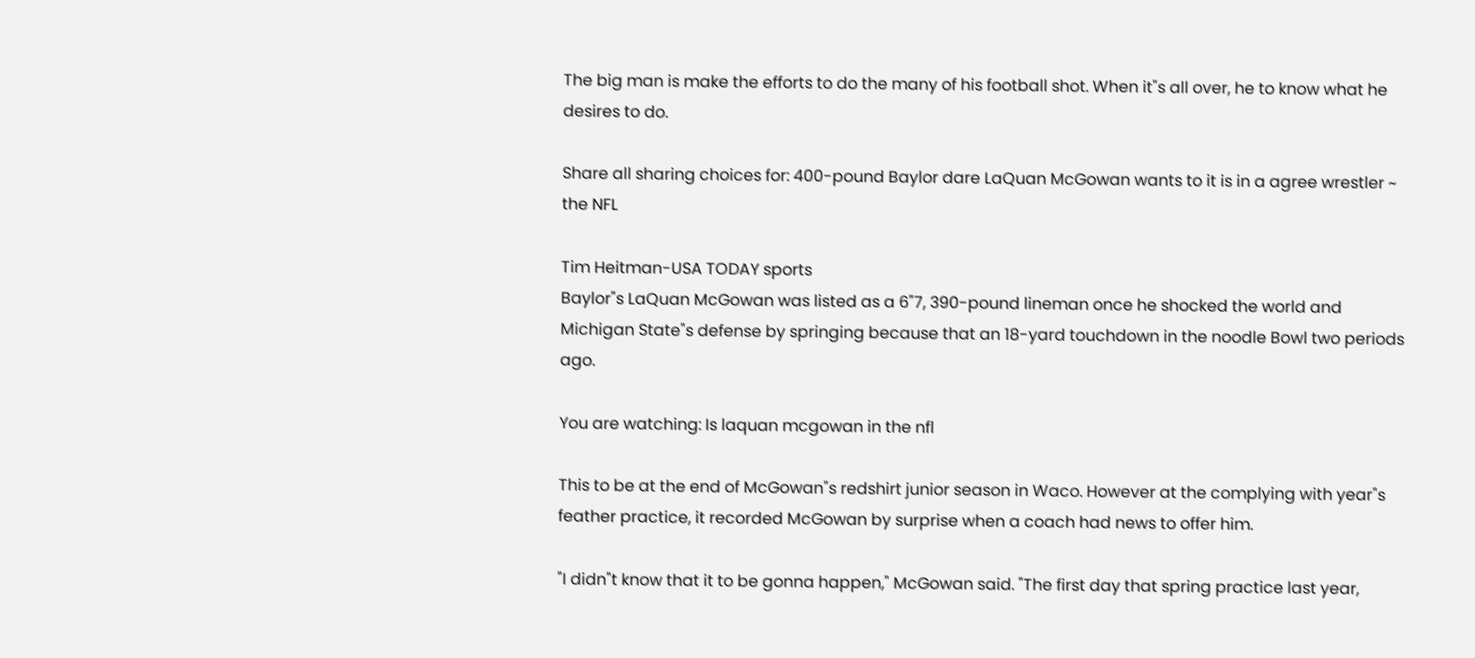The big man is make the efforts to do the many of his football shot. When it"s all over, he to know what he desires to do.

Share all sharing choices for: 400-pound Baylor dare LaQuan McGowan wants to it is in a agree wrestler ~ the NFL

Tim Heitman-USA TODAY sports
Baylor"s LaQuan McGowan was listed as a 6"7, 390-pound lineman once he shocked the world and Michigan State"s defense by springing because that an 18-yard touchdown in the noodle Bowl two periods ago.

You are watching: Is laquan mcgowan in the nfl

This to be at the end of McGowan"s redshirt junior season in Waco. However at the complying with year"s feather practice, it recorded McGowan by surprise when a coach had news to offer him.

"I didn"t know that it to be gonna happen," McGowan said. "The first day that spring practice last year,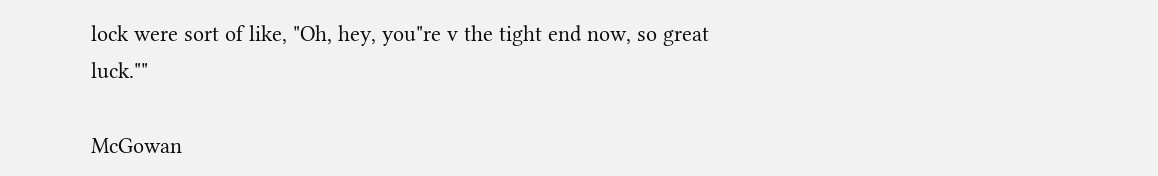lock were sort of like, "Oh, hey, you"re v the tight end now, so great luck.""

McGowan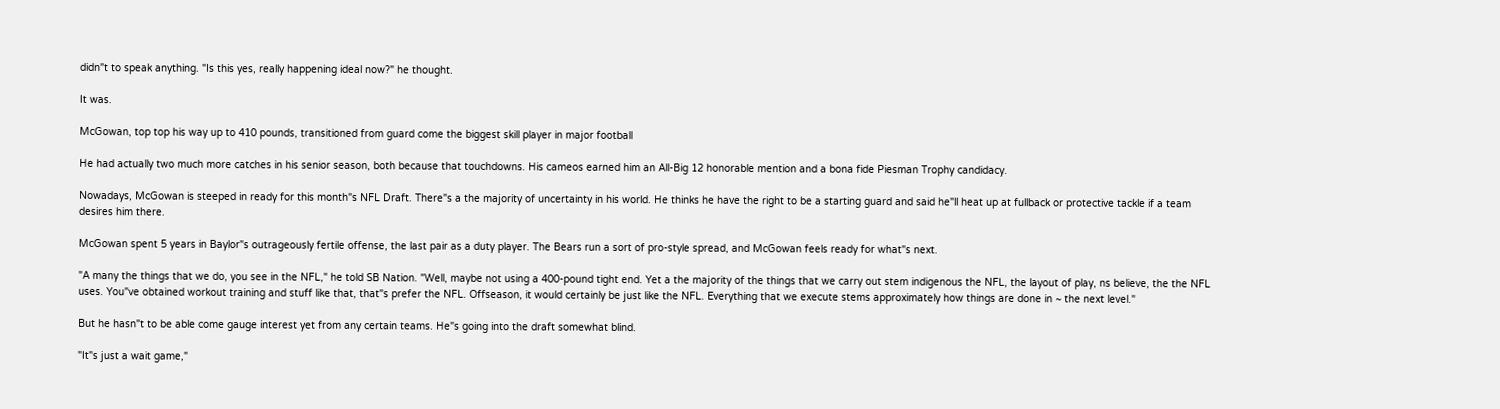didn"t to speak anything. "Is this yes, really happening ideal now?" he thought.

It was.

McGowan, top top his way up to 410 pounds, transitioned from guard come the biggest skill player in major football

He had actually two much more catches in his senior season, both because that touchdowns. His cameos earned him an All-Big 12 honorable mention and a bona fide Piesman Trophy candidacy.

Nowadays, McGowan is steeped in ready for this month"s NFL Draft. There"s a the majority of uncertainty in his world. He thinks he have the right to be a starting guard and said he"ll heat up at fullback or protective tackle if a team desires him there.

McGowan spent 5 years in Baylor"s outrageously fertile offense, the last pair as a duty player. The Bears run a sort of pro-style spread, and McGowan feels ready for what"s next.

"A many the things that we do, you see in the NFL," he told SB Nation. "Well, maybe not using a 400-pound tight end. Yet a the majority of the things that we carry out stem indigenous the NFL, the layout of play, ns believe, the the NFL uses. You"ve obtained workout training and stuff like that, that"s prefer the NFL. Offseason, it would certainly be just like the NFL. Everything that we execute stems approximately how things are done in ~ the next level."

But he hasn"t to be able come gauge interest yet from any certain teams. He"s going into the draft somewhat blind.

"It"s just a wait game,"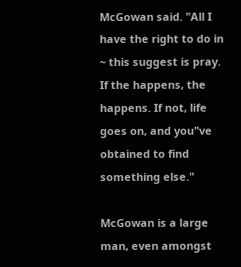McGowan said. "All I have the right to do in ~ this suggest is pray. If the happens, the happens. If not, life goes on, and you"ve obtained to find something else."

McGowan is a large man, even amongst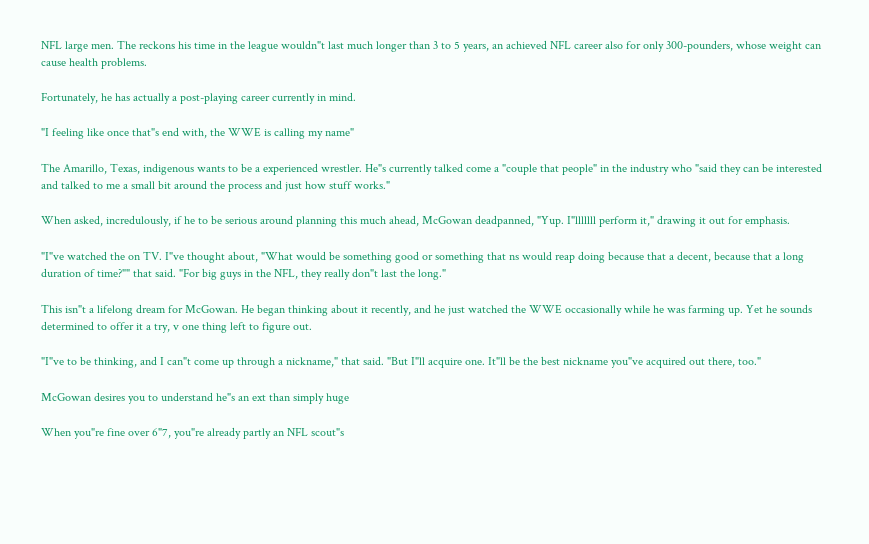NFL large men. The reckons his time in the league wouldn"t last much longer than 3 to 5 years, an achieved NFL career also for only 300-pounders, whose weight can cause health problems.

Fortunately, he has actually a post-playing career currently in mind.

"I feeling like once that"s end with, the WWE is calling my name"

The Amarillo, Texas, indigenous wants to be a experienced wrestler. He"s currently talked come a "couple that people" in the industry who "said they can be interested and talked to me a small bit around the process and just how stuff works."

When asked, incredulously, if he to be serious around planning this much ahead, McGowan deadpanned, "Yup. I"lllllll perform it," drawing it out for emphasis.

"I"ve watched the on TV. I"ve thought about, "What would be something good or something that ns would reap doing because that a decent, because that a long duration of time?"" that said. "For big guys in the NFL, they really don"t last the long."

This isn"t a lifelong dream for McGowan. He began thinking about it recently, and he just watched the WWE occasionally while he was farming up. Yet he sounds determined to offer it a try, v one thing left to figure out.

"I"ve to be thinking, and I can"t come up through a nickname," that said. "But I"ll acquire one. It"ll be the best nickname you"ve acquired out there, too."

McGowan desires you to understand he"s an ext than simply huge

When you"re fine over 6"7, you"re already partly an NFL scout"s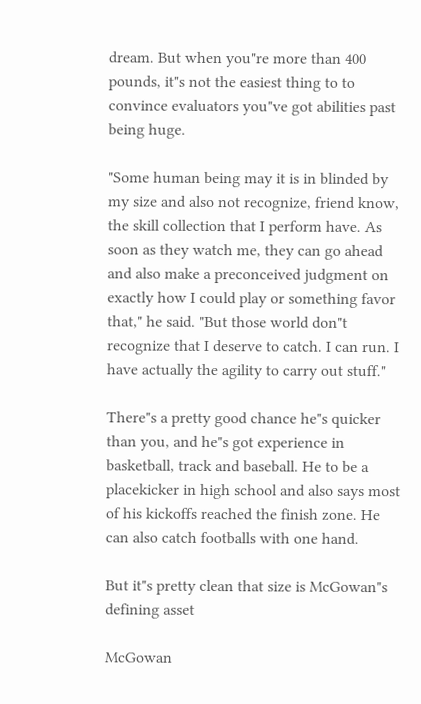dream. But when you"re more than 400 pounds, it"s not the easiest thing to to convince evaluators you"ve got abilities past being huge.

"Some human being may it is in blinded by my size and also not recognize, friend know, the skill collection that I perform have. As soon as they watch me, they can go ahead and also make a preconceived judgment on exactly how I could play or something favor that," he said. "But those world don"t recognize that I deserve to catch. I can run. I have actually the agility to carry out stuff."

There"s a pretty good chance he"s quicker than you, and he"s got experience in basketball, track and baseball. He to be a placekicker in high school and also says most of his kickoffs reached the finish zone. He can also catch footballs with one hand.

But it"s pretty clean that size is McGowan"s defining asset

McGowan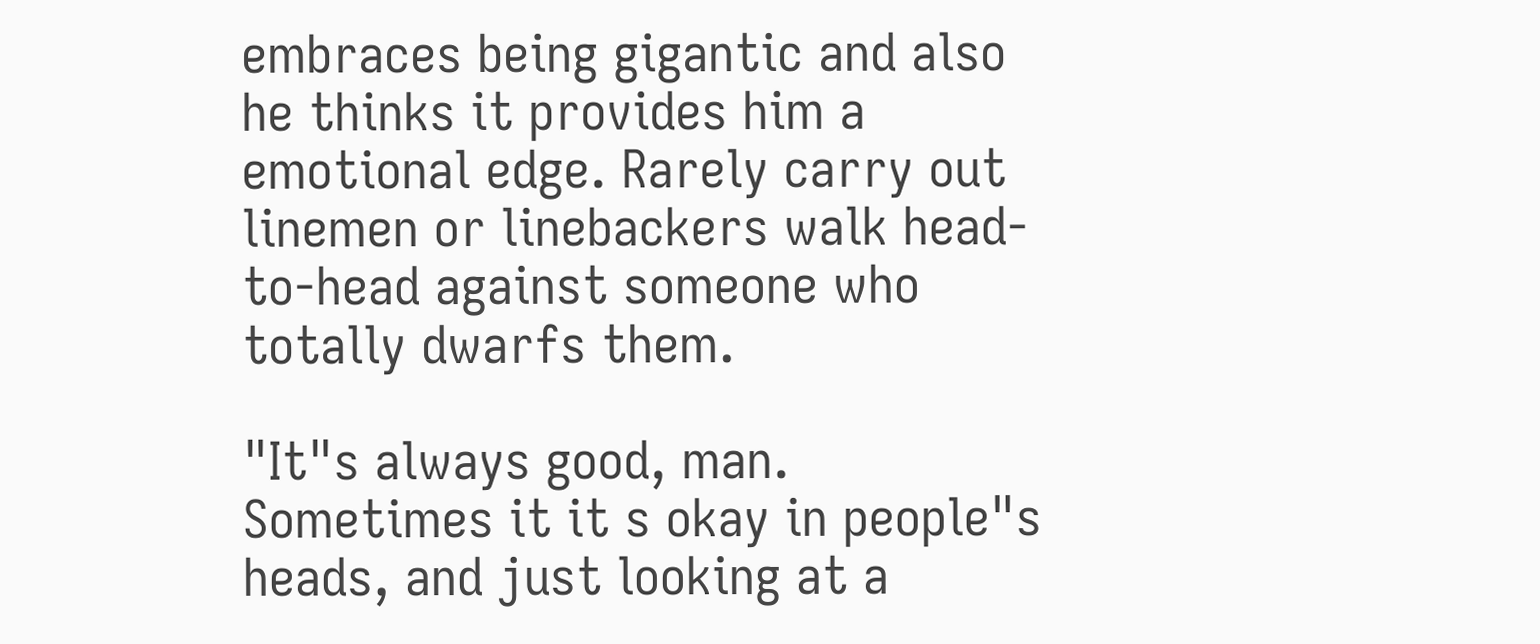embraces being gigantic and also he thinks it provides him a emotional edge. Rarely carry out linemen or linebackers walk head-to-head against someone who totally dwarfs them.

"It"s always good, man. Sometimes it it s okay in people"s heads, and just looking at a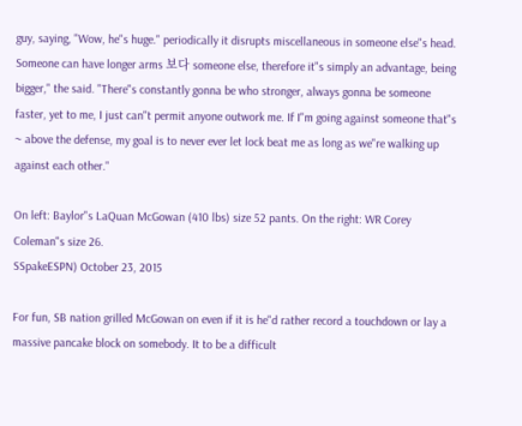guy, saying, "Wow, he"s huge." periodically it disrupts miscellaneous in someone else"s head. Someone can have longer arms 보다 someone else, therefore it"s simply an advantage, being bigger," the said. "There"s constantly gonna be who stronger, always gonna be someone faster, yet to me, I just can"t permit anyone outwork me. If I"m going against someone that"s ~ above the defense, my goal is to never ever let lock beat me as long as we"re walking up against each other."

On left: Baylor"s LaQuan McGowan (410 lbs) size 52 pants. On the right: WR Corey Coleman"s size 26.
SSpakeESPN) October 23, 2015

For fun, SB nation grilled McGowan on even if it is he"d rather record a touchdown or lay a massive pancake block on somebody. It to be a difficult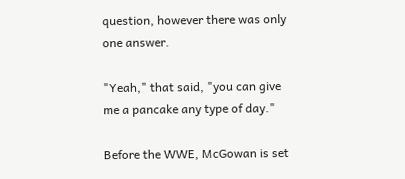question, however there was only one answer.

"Yeah," that said, "you can give me a pancake any type of day."

Before the WWE, McGowan is set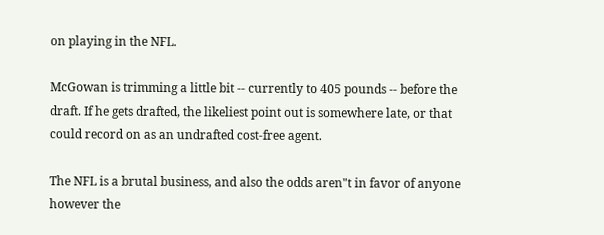on playing in the NFL.

McGowan is trimming a little bit -- currently to 405 pounds -- before the draft. If he gets drafted, the likeliest point out is somewhere late, or that could record on as an undrafted cost-free agent.

The NFL is a brutal business, and also the odds aren"t in favor of anyone however the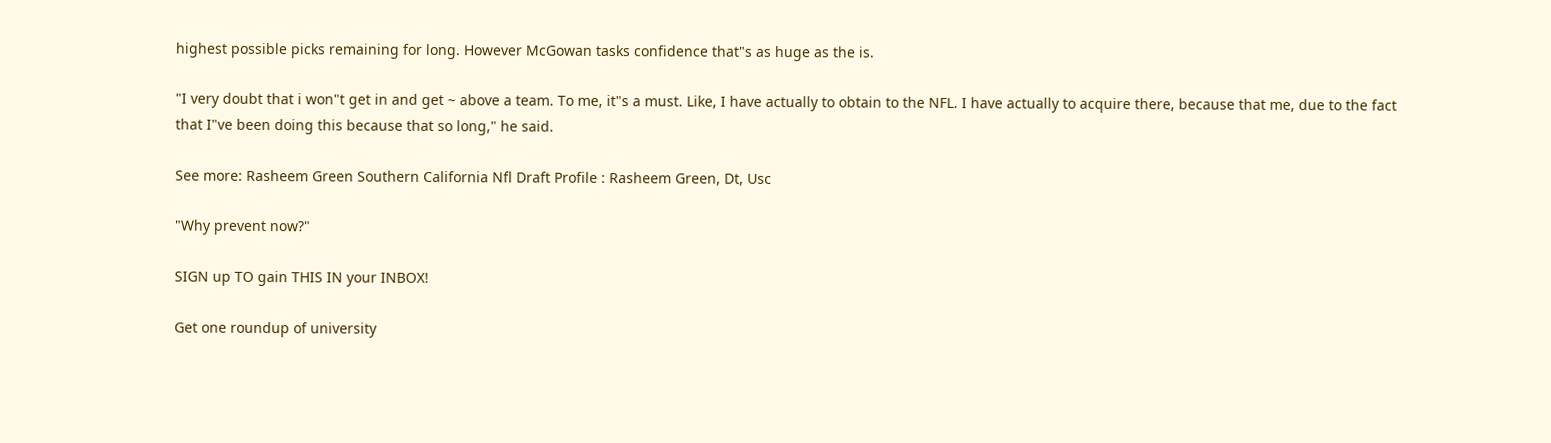highest possible picks remaining for long. However McGowan tasks confidence that"s as huge as the is.

"I very doubt that i won"t get in and get ~ above a team. To me, it"s a must. Like, I have actually to obtain to the NFL. I have actually to acquire there, because that me, due to the fact that I"ve been doing this because that so long," he said.

See more: Rasheem Green Southern California Nfl Draft Profile : Rasheem Green, Dt, Usc

"Why prevent now?"

SIGN up TO gain THIS IN your INBOX!

Get one roundup of university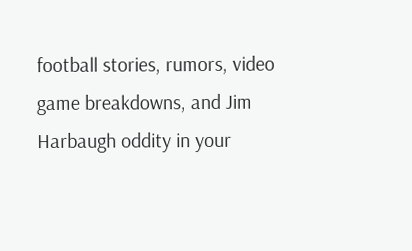football stories, rumors, video game breakdowns, and Jim Harbaugh oddity in your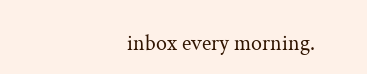inbox every morning.